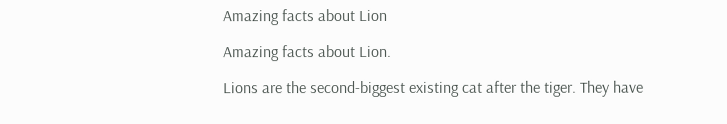Amazing facts about Lion

Amazing facts about Lion.

Lions are the second-biggest existing cat after the tiger. They have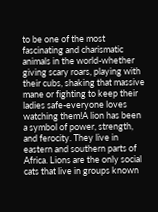to be one of the most fascinating and charismatic animals in the world-whether giving scary roars, playing with their cubs, shaking that massive mane or fighting to keep their ladies safe-everyone loves watching them!A lion has been a symbol of power, strength, and ferocity. They live in eastern and southern parts of Africa. Lions are the only social cats that live in groups known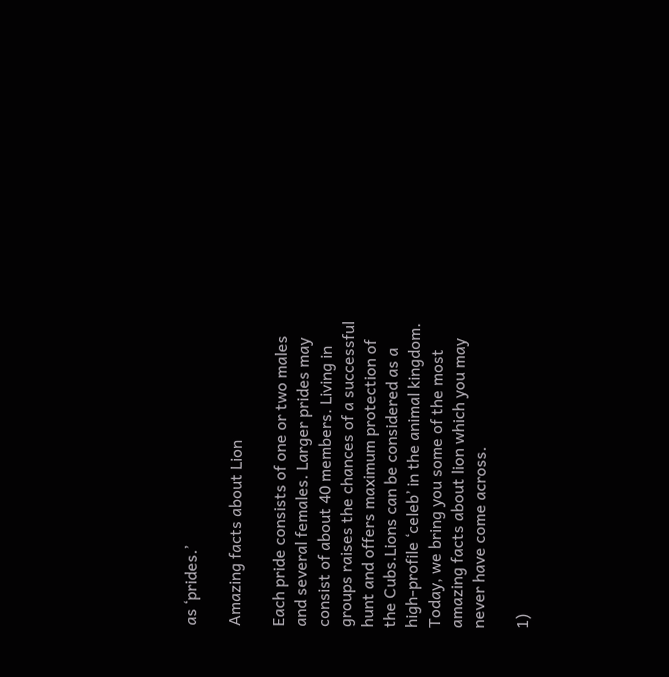as ‘prides.’

Amazing facts about Lion

Each pride consists of one or two males and several females. Larger prides may consist of about 40 members. Living in groups raises the chances of a successful hunt and offers maximum protection of the Cubs.Lions can be considered as a high-profile ‘celeb’ in the animal kingdom. Today, we bring you some of the most amazing facts about lion which you may never have come across.

1)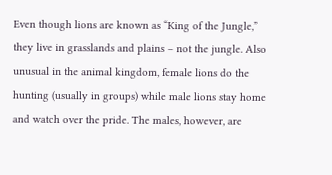Even though lions are known as “King of the Jungle,” they live in grasslands and plains – not the jungle. Also unusual in the animal kingdom, female lions do the hunting (usually in groups) while male lions stay home and watch over the pride. The males, however, are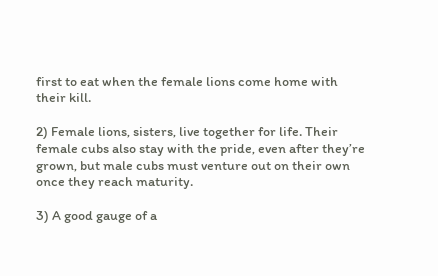first to eat when the female lions come home with their kill.

2) Female lions, sisters, live together for life. Their female cubs also stay with the pride, even after they’re grown, but male cubs must venture out on their own once they reach maturity.

3) A good gauge of a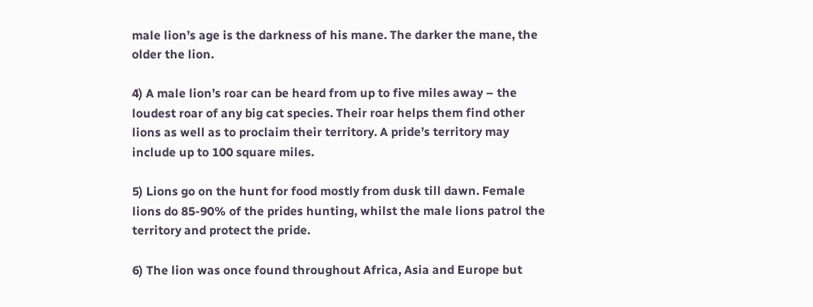male lion’s age is the darkness of his mane. The darker the mane, the older the lion.

4) A male lion’s roar can be heard from up to five miles away – the loudest roar of any big cat species. Their roar helps them find other lions as well as to proclaim their territory. A pride’s territory may include up to 100 square miles.

5) Lions go on the hunt for food mostly from dusk till dawn. Female lions do 85-90% of the prides hunting, whilst the male lions patrol the territory and protect the pride.

6) The lion was once found throughout Africa, Asia and Europe but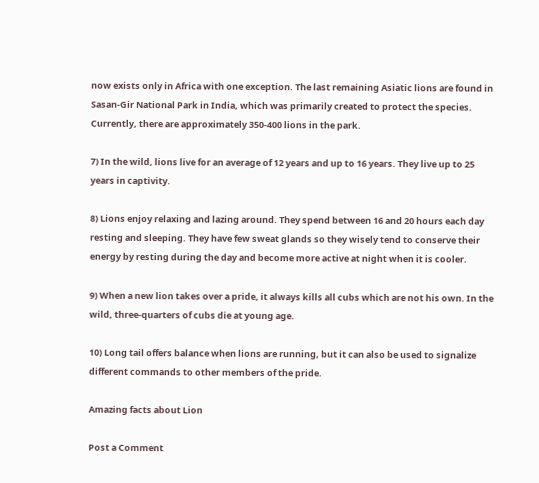now exists only in Africa with one exception. The last remaining Asiatic lions are found in Sasan-Gir National Park in India, which was primarily created to protect the species. Currently, there are approximately 350-400 lions in the park.

7) In the wild, lions live for an average of 12 years and up to 16 years. They live up to 25 years in captivity.

8) Lions enjoy relaxing and lazing around. They spend between 16 and 20 hours each day resting and sleeping. They have few sweat glands so they wisely tend to conserve their energy by resting during the day and become more active at night when it is cooler.

9) When a new lion takes over a pride, it always kills all cubs which are not his own. In the wild, three-quarters of cubs die at young age.

10) Long tail offers balance when lions are running, but it can also be used to signalize different commands to other members of the pride.

Amazing facts about Lion

Post a Comment